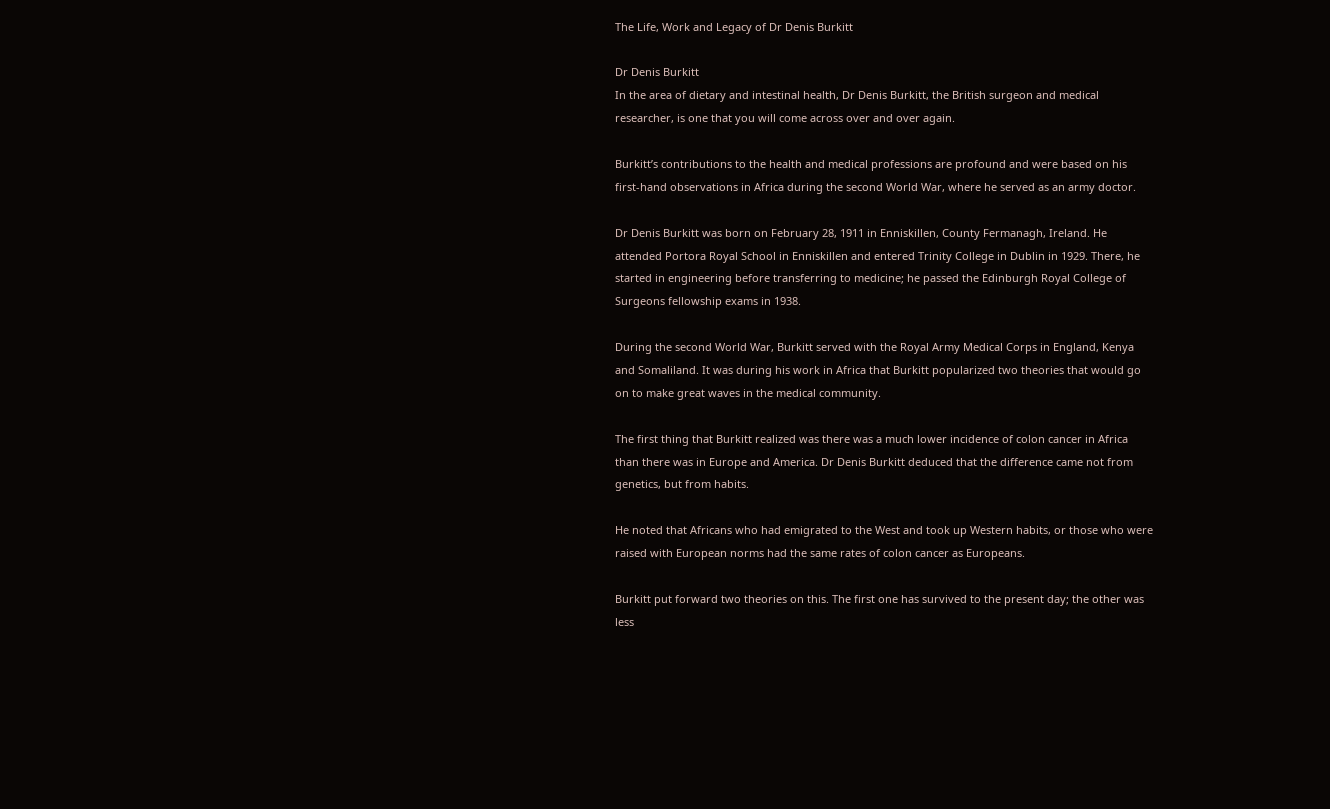The Life, Work and Legacy of Dr Denis Burkitt

Dr Denis Burkitt
In the area of dietary and intestinal health, Dr Denis Burkitt, the British surgeon and medical researcher, is one that you will come across over and over again.

Burkitt’s contributions to the health and medical professions are profound and were based on his first-hand observations in Africa during the second World War, where he served as an army doctor.

Dr Denis Burkitt was born on February 28, 1911 in Enniskillen, County Fermanagh, Ireland. He attended Portora Royal School in Enniskillen and entered Trinity College in Dublin in 1929. There, he started in engineering before transferring to medicine; he passed the Edinburgh Royal College of Surgeons fellowship exams in 1938.

During the second World War, Burkitt served with the Royal Army Medical Corps in England, Kenya and Somaliland. It was during his work in Africa that Burkitt popularized two theories that would go on to make great waves in the medical community.

The first thing that Burkitt realized was there was a much lower incidence of colon cancer in Africa than there was in Europe and America. Dr Denis Burkitt deduced that the difference came not from genetics, but from habits.

He noted that Africans who had emigrated to the West and took up Western habits, or those who were raised with European norms had the same rates of colon cancer as Europeans.

Burkitt put forward two theories on this. The first one has survived to the present day; the other was less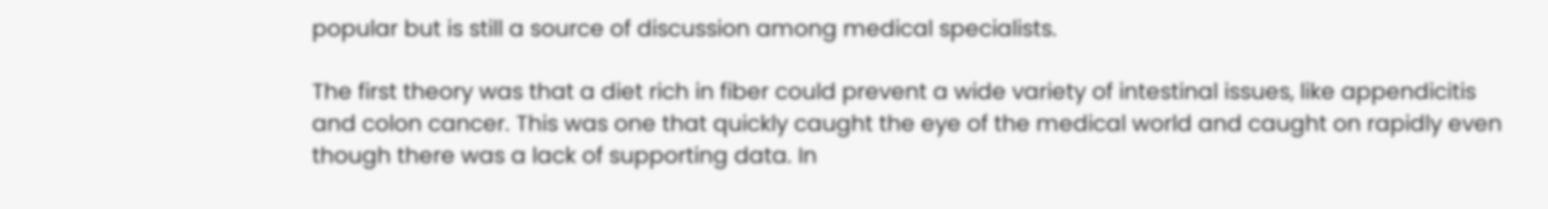popular but is still a source of discussion among medical specialists.

The first theory was that a diet rich in fiber could prevent a wide variety of intestinal issues, like appendicitis and colon cancer. This was one that quickly caught the eye of the medical world and caught on rapidly even though there was a lack of supporting data. In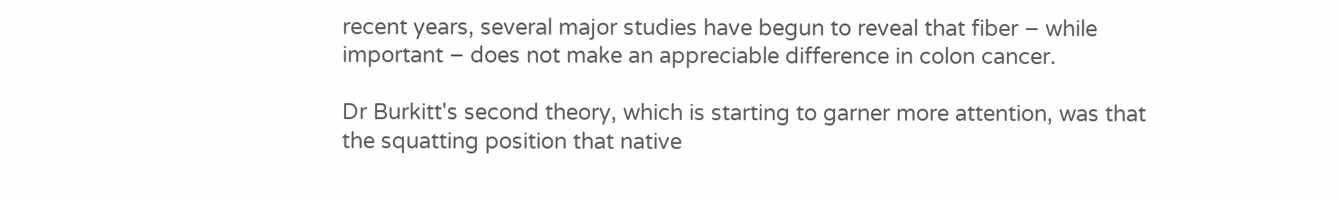recent years, several major studies have begun to reveal that fiber – while important – does not make an appreciable difference in colon cancer.

Dr Burkitt's second theory, which is starting to garner more attention, was that the squatting position that native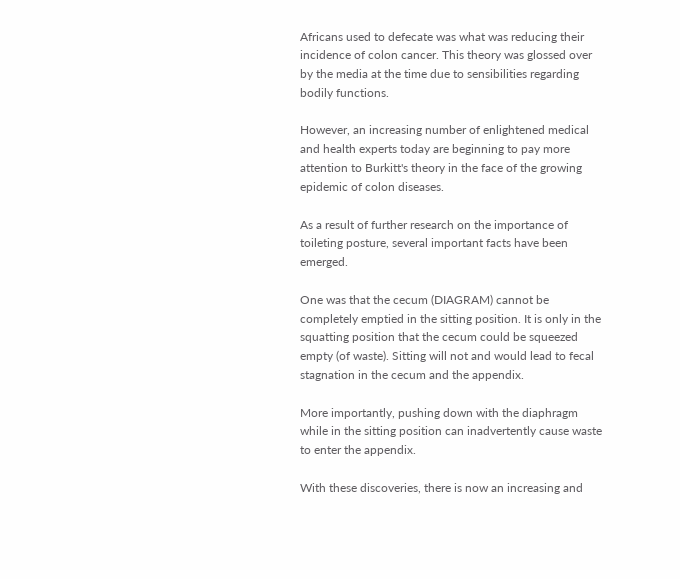Africans used to defecate was what was reducing their incidence of colon cancer. This theory was glossed over by the media at the time due to sensibilities regarding bodily functions.

However, an increasing number of enlightened medical and health experts today are beginning to pay more attention to Burkitt's theory in the face of the growing epidemic of colon diseases.

As a result of further research on the importance of toileting posture, several important facts have been emerged.

One was that the cecum (DIAGRAM) cannot be completely emptied in the sitting position. It is only in the squatting position that the cecum could be squeezed empty (of waste). Sitting will not and would lead to fecal stagnation in the cecum and the appendix.

More importantly, pushing down with the diaphragm while in the sitting position can inadvertently cause waste to enter the appendix.

With these discoveries, there is now an increasing and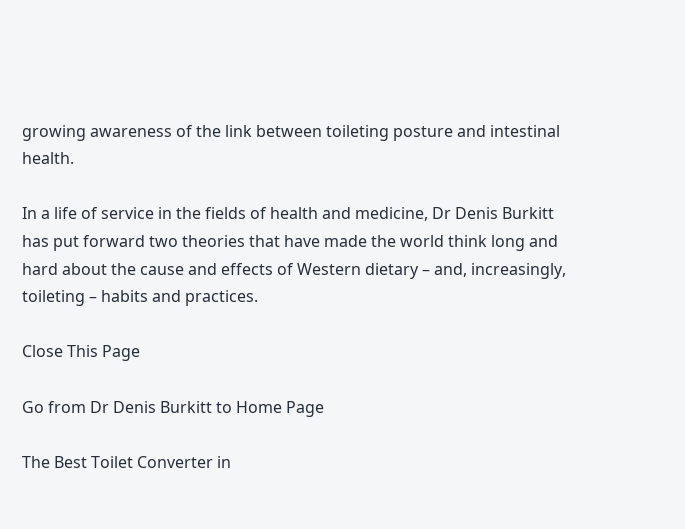growing awareness of the link between toileting posture and intestinal health.

In a life of service in the fields of health and medicine, Dr Denis Burkitt has put forward two theories that have made the world think long and hard about the cause and effects of Western dietary – and, increasingly, toileting – habits and practices.

Close This Page

Go from Dr Denis Burkitt to Home Page

The Best Toilet Converter in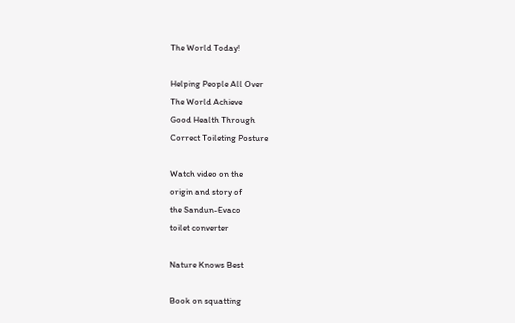The World Today!

Helping People All Over
The World Achieve
Good Health Through
Correct Toileting Posture

Watch video on the
origin and story of
the Sandun-Evaco
toilet converter

Nature Knows Best

Book on squatting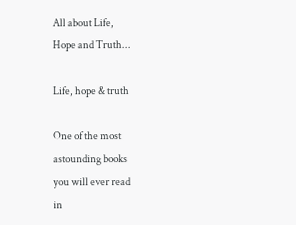All about Life,
Hope and Truth...

Life, hope & truth

One of the most
astounding books
you will ever read
in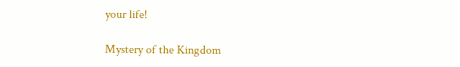your life!

Mystery of the Kingdom